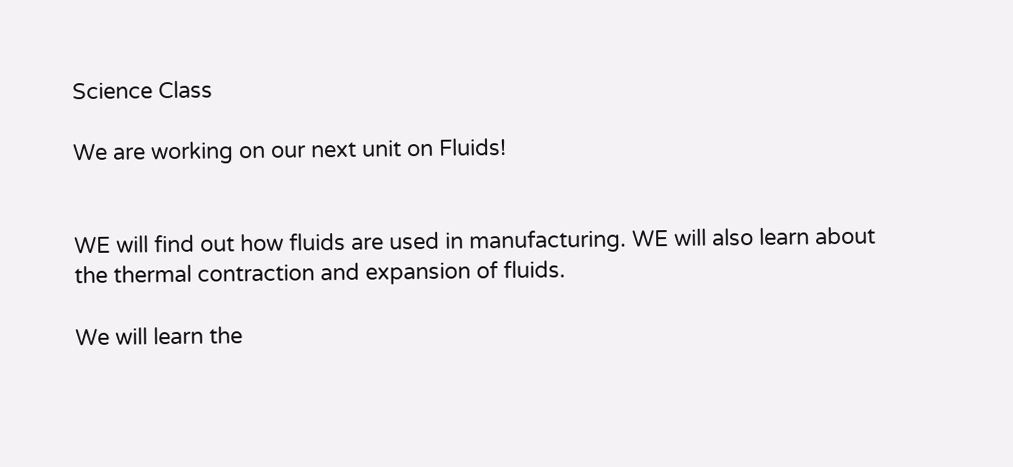Science Class

We are working on our next unit on Fluids!


WE will find out how fluids are used in manufacturing. WE will also learn about the thermal contraction and expansion of fluids.

We will learn the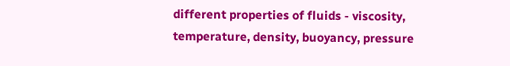different properties of fluids - viscosity, temperature, density, buoyancy, pressure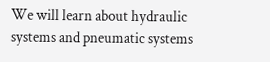We will learn about hydraulic systems and pneumatic systems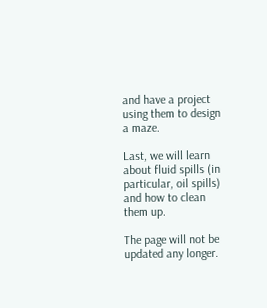and have a project using them to design a maze.

Last, we will learn about fluid spills (in particular, oil spills) and how to clean them up.

The page will not be updated any longer.